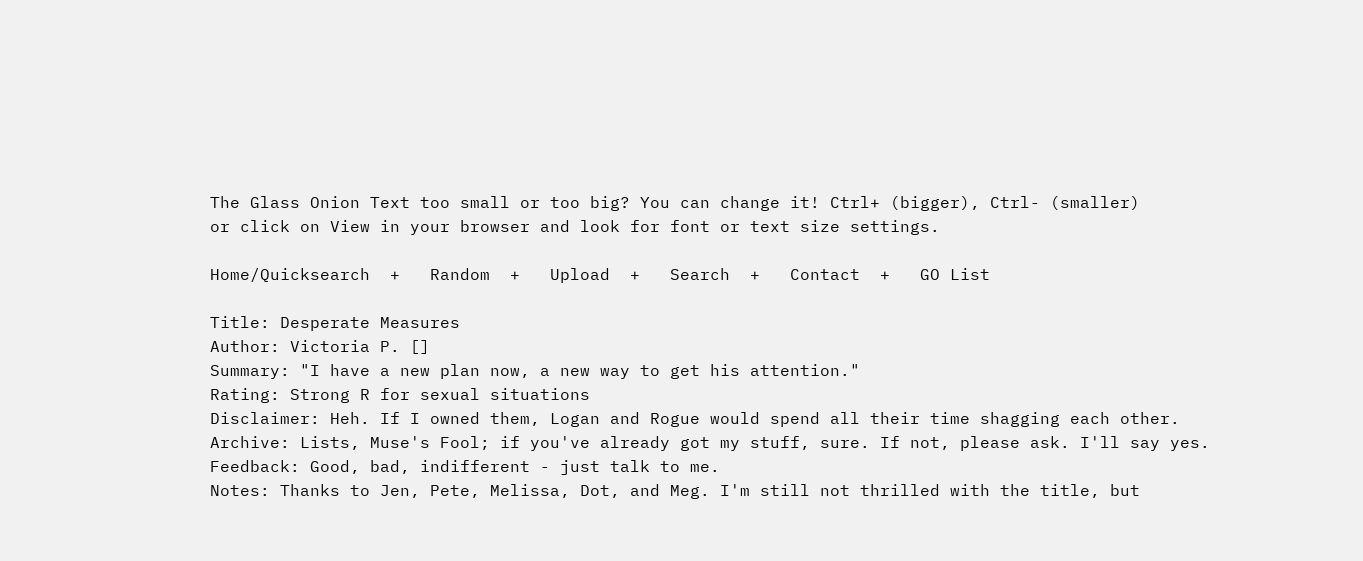The Glass Onion Text too small or too big? You can change it! Ctrl+ (bigger), Ctrl- (smaller)
or click on View in your browser and look for font or text size settings.

Home/Quicksearch  +   Random  +   Upload  +   Search  +   Contact  +   GO List

Title: Desperate Measures
Author: Victoria P. []
Summary: "I have a new plan now, a new way to get his attention."
Rating: Strong R for sexual situations
Disclaimer: Heh. If I owned them, Logan and Rogue would spend all their time shagging each other.
Archive: Lists, Muse's Fool; if you've already got my stuff, sure. If not, please ask. I'll say yes.
Feedback: Good, bad, indifferent - just talk to me.
Notes: Thanks to Jen, Pete, Melissa, Dot, and Meg. I'm still not thrilled with the title, but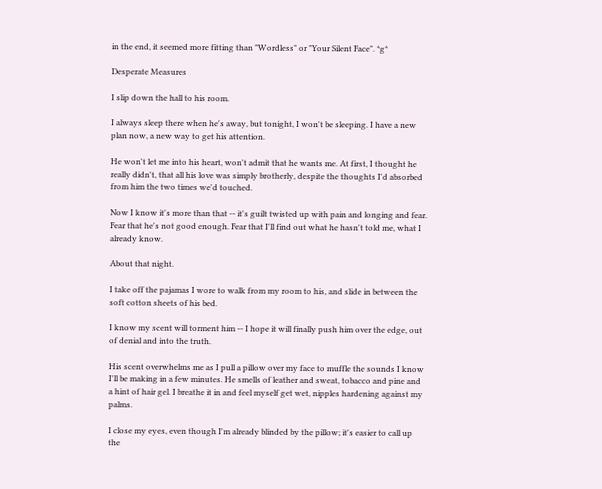in the end, it seemed more fitting than "Wordless" or "Your Silent Face". *g*

Desperate Measures

I slip down the hall to his room.

I always sleep there when he's away, but tonight, I won't be sleeping. I have a new plan now, a new way to get his attention.

He won't let me into his heart, won't admit that he wants me. At first, I thought he really didn't, that all his love was simply brotherly, despite the thoughts I'd absorbed from him the two times we'd touched.

Now I know it's more than that -- it's guilt twisted up with pain and longing and fear. Fear that he's not good enough. Fear that I'll find out what he hasn't told me, what I already know.

About that night.

I take off the pajamas I wore to walk from my room to his, and slide in between the soft cotton sheets of his bed.

I know my scent will torment him -- I hope it will finally push him over the edge, out of denial and into the truth.

His scent overwhelms me as I pull a pillow over my face to muffle the sounds I know I'll be making in a few minutes. He smells of leather and sweat, tobacco and pine and a hint of hair gel. I breathe it in and feel myself get wet, nipples hardening against my palms.

I close my eyes, even though I'm already blinded by the pillow; it's easier to call up the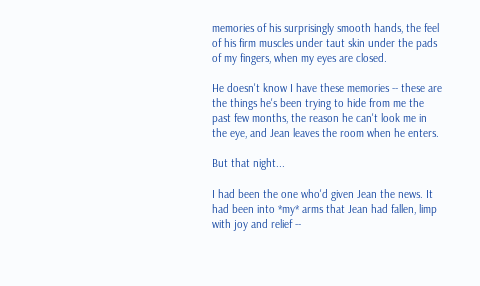memories of his surprisingly smooth hands, the feel of his firm muscles under taut skin under the pads of my fingers, when my eyes are closed.

He doesn't know I have these memories -- these are the things he's been trying to hide from me the past few months, the reason he can't look me in the eye, and Jean leaves the room when he enters.

But that night...

I had been the one who'd given Jean the news. It had been into *my* arms that Jean had fallen, limp with joy and relief --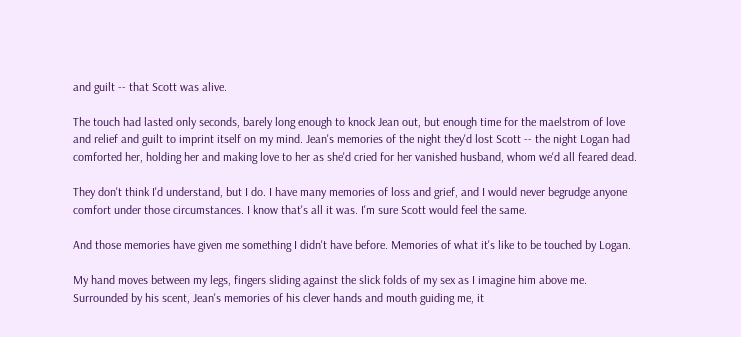and guilt -- that Scott was alive.

The touch had lasted only seconds, barely long enough to knock Jean out, but enough time for the maelstrom of love and relief and guilt to imprint itself on my mind. Jean's memories of the night they'd lost Scott -- the night Logan had comforted her, holding her and making love to her as she'd cried for her vanished husband, whom we'd all feared dead.

They don't think I'd understand, but I do. I have many memories of loss and grief, and I would never begrudge anyone comfort under those circumstances. I know that's all it was. I'm sure Scott would feel the same.

And those memories have given me something I didn't have before. Memories of what it's like to be touched by Logan.

My hand moves between my legs, fingers sliding against the slick folds of my sex as I imagine him above me. Surrounded by his scent, Jean's memories of his clever hands and mouth guiding me, it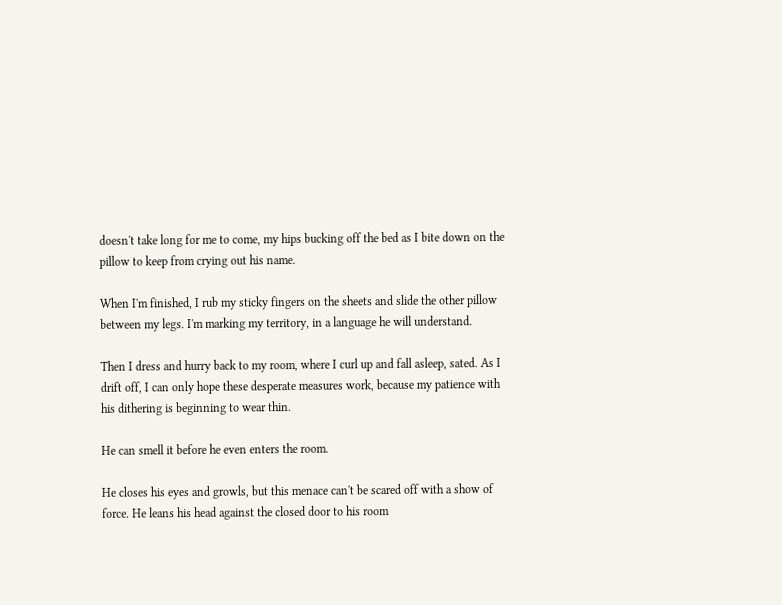doesn't take long for me to come, my hips bucking off the bed as I bite down on the pillow to keep from crying out his name.

When I'm finished, I rub my sticky fingers on the sheets and slide the other pillow between my legs. I'm marking my territory, in a language he will understand.

Then I dress and hurry back to my room, where I curl up and fall asleep, sated. As I drift off, I can only hope these desperate measures work, because my patience with his dithering is beginning to wear thin.

He can smell it before he even enters the room.

He closes his eyes and growls, but this menace can't be scared off with a show of force. He leans his head against the closed door to his room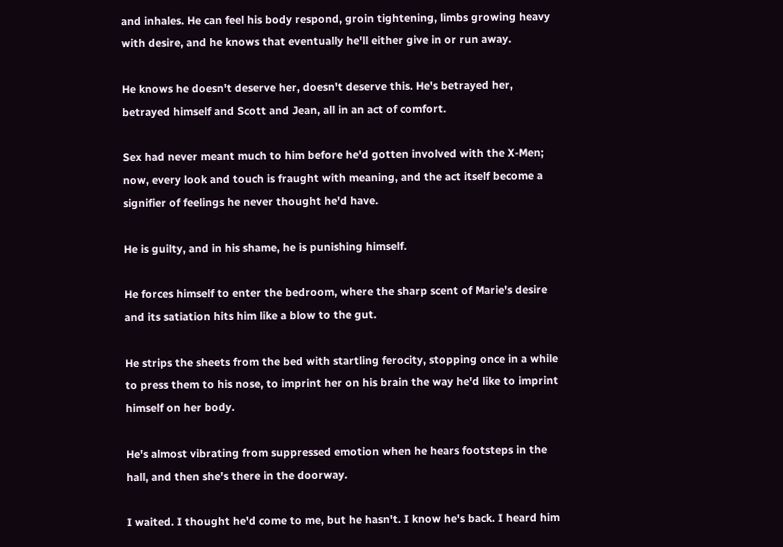and inhales. He can feel his body respond, groin tightening, limbs growing heavy with desire, and he knows that eventually he'll either give in or run away.

He knows he doesn't deserve her, doesn't deserve this. He's betrayed her, betrayed himself and Scott and Jean, all in an act of comfort.

Sex had never meant much to him before he'd gotten involved with the X-Men; now, every look and touch is fraught with meaning, and the act itself become a signifier of feelings he never thought he'd have.

He is guilty, and in his shame, he is punishing himself.

He forces himself to enter the bedroom, where the sharp scent of Marie's desire and its satiation hits him like a blow to the gut.

He strips the sheets from the bed with startling ferocity, stopping once in a while to press them to his nose, to imprint her on his brain the way he'd like to imprint himself on her body.

He's almost vibrating from suppressed emotion when he hears footsteps in the hall, and then she's there in the doorway.

I waited. I thought he'd come to me, but he hasn't. I know he's back. I heard him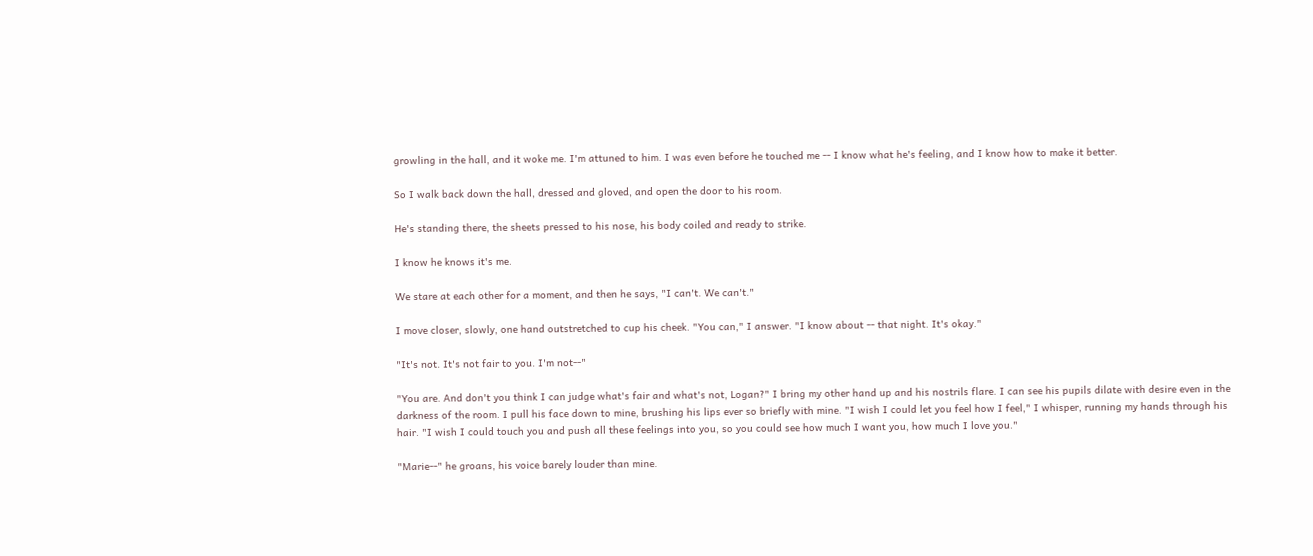growling in the hall, and it woke me. I'm attuned to him. I was even before he touched me -- I know what he's feeling, and I know how to make it better.

So I walk back down the hall, dressed and gloved, and open the door to his room.

He's standing there, the sheets pressed to his nose, his body coiled and ready to strike.

I know he knows it's me.

We stare at each other for a moment, and then he says, "I can't. We can't."

I move closer, slowly, one hand outstretched to cup his cheek. "You can," I answer. "I know about -- that night. It's okay."

"It's not. It's not fair to you. I'm not--"

"You are. And don't you think I can judge what's fair and what's not, Logan?" I bring my other hand up and his nostrils flare. I can see his pupils dilate with desire even in the darkness of the room. I pull his face down to mine, brushing his lips ever so briefly with mine. "I wish I could let you feel how I feel," I whisper, running my hands through his hair. "I wish I could touch you and push all these feelings into you, so you could see how much I want you, how much I love you."

"Marie--" he groans, his voice barely louder than mine.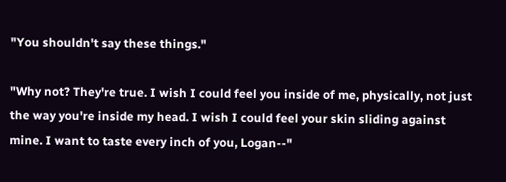"You shouldn't say these things."

"Why not? They're true. I wish I could feel you inside of me, physically, not just the way you're inside my head. I wish I could feel your skin sliding against mine. I want to taste every inch of you, Logan--"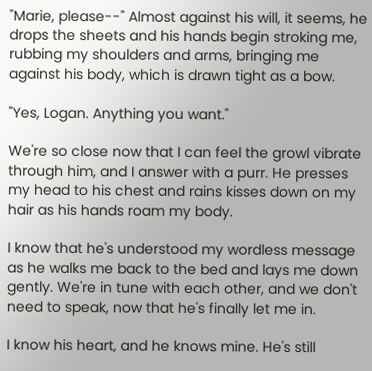"Marie, please--" Almost against his will, it seems, he drops the sheets and his hands begin stroking me, rubbing my shoulders and arms, bringing me against his body, which is drawn tight as a bow.

"Yes, Logan. Anything you want."

We're so close now that I can feel the growl vibrate through him, and I answer with a purr. He presses my head to his chest and rains kisses down on my hair as his hands roam my body.

I know that he's understood my wordless message as he walks me back to the bed and lays me down gently. We're in tune with each other, and we don't need to speak, now that he's finally let me in.

I know his heart, and he knows mine. He's still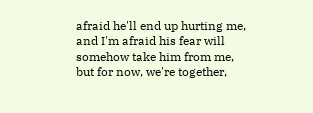afraid he'll end up hurting me, and I'm afraid his fear will somehow take him from me, but for now, we're together,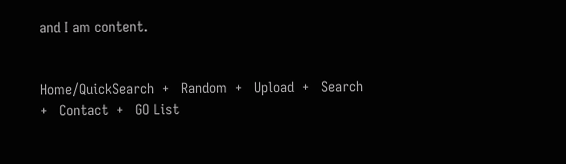and I am content.


Home/QuickSearch  +   Random  +   Upload  +   Search  +   Contact  +   GO List